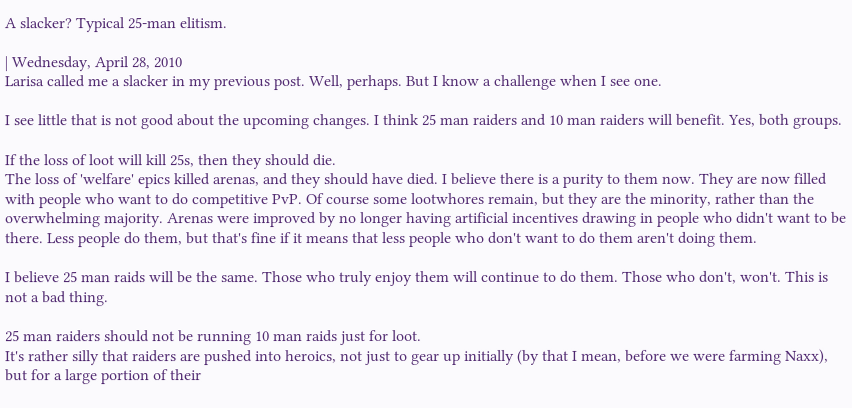A slacker? Typical 25-man elitism.

| Wednesday, April 28, 2010
Larisa called me a slacker in my previous post. Well, perhaps. But I know a challenge when I see one.

I see little that is not good about the upcoming changes. I think 25 man raiders and 10 man raiders will benefit. Yes, both groups.

If the loss of loot will kill 25s, then they should die.
The loss of 'welfare' epics killed arenas, and they should have died. I believe there is a purity to them now. They are now filled with people who want to do competitive PvP. Of course some lootwhores remain, but they are the minority, rather than the overwhelming majority. Arenas were improved by no longer having artificial incentives drawing in people who didn't want to be there. Less people do them, but that's fine if it means that less people who don't want to do them aren't doing them.

I believe 25 man raids will be the same. Those who truly enjoy them will continue to do them. Those who don't, won't. This is not a bad thing.

25 man raiders should not be running 10 man raids just for loot.
It's rather silly that raiders are pushed into heroics, not just to gear up initially (by that I mean, before we were farming Naxx), but for a large portion of their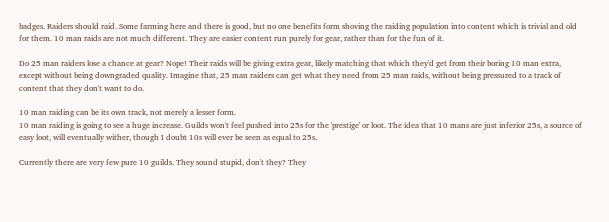badges. Raiders should raid. Some farming here and there is good, but no one benefits form shoving the raiding population into content which is trivial and old for them. 10 man raids are not much different. They are easier content run purely for gear, rather than for the fun of it.

Do 25 man raiders lose a chance at gear? Nope! Their raids will be giving extra gear, likely matching that which they'd get from their boring 10 man extra, except without being downgraded quality. Imagine that, 25 man raiders can get what they need from 25 man raids, without being pressured to a track of content that they don't want to do.

10 man raiding can be its own track, not merely a lesser form.
10 man raiding is going to see a huge increase. Guilds won't feel pushed into 25s for the 'prestige' or loot. The idea that 10 mans are just inferior 25s, a source of easy loot, will eventually wither, though I doubt 10s will ever be seen as equal to 25s.

Currently there are very few pure 10 guilds. They sound stupid, don't they? They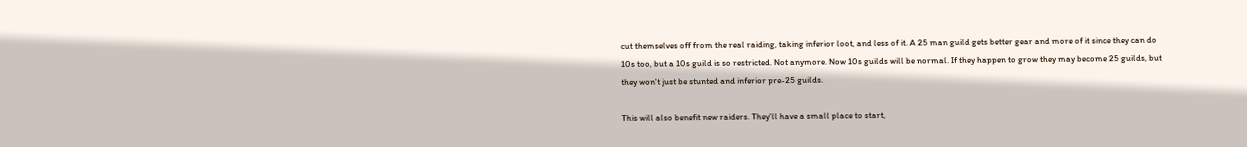cut themselves off from the real raiding, taking inferior loot, and less of it. A 25 man guild gets better gear and more of it since they can do 10s too, but a 10s guild is so restricted. Not anymore. Now 10s guilds will be normal. If they happen to grow they may become 25 guilds, but they won't just be stunted and inferior pre-25 guilds.

This will also benefit new raiders. They'll have a small place to start,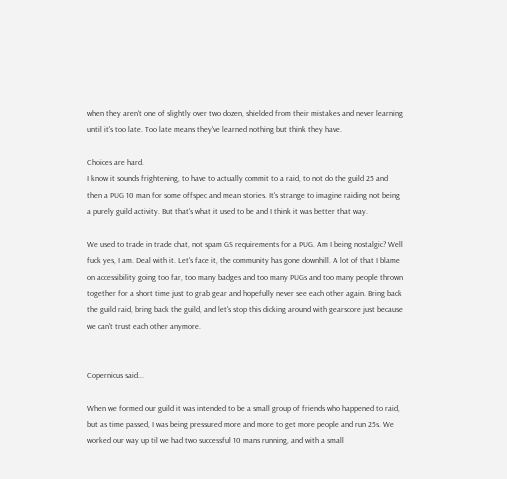when they aren't one of slightly over two dozen, shielded from their mistakes and never learning until it's too late. Too late means they've learned nothing but think they have.

Choices are hard.
I know it sounds frightening, to have to actually commit to a raid, to not do the guild 25 and then a PUG 10 man for some offspec and mean stories. It's strange to imagine raiding not being a purely guild activity. But that's what it used to be and I think it was better that way.

We used to trade in trade chat, not spam GS requirements for a PUG. Am I being nostalgic? Well fuck yes, I am. Deal with it. Let's face it, the community has gone downhill. A lot of that I blame on accessibility going too far, too many badges and too many PUGs and too many people thrown together for a short time just to grab gear and hopefully never see each other again. Bring back the guild raid, bring back the guild, and let's stop this dicking around with gearscore just because we can't trust each other anymore.


Copernicus said...

When we formed our guild it was intended to be a small group of friends who happened to raid, but as time passed, I was being pressured more and more to get more people and run 25s. We worked our way up til we had two successful 10 mans running, and with a small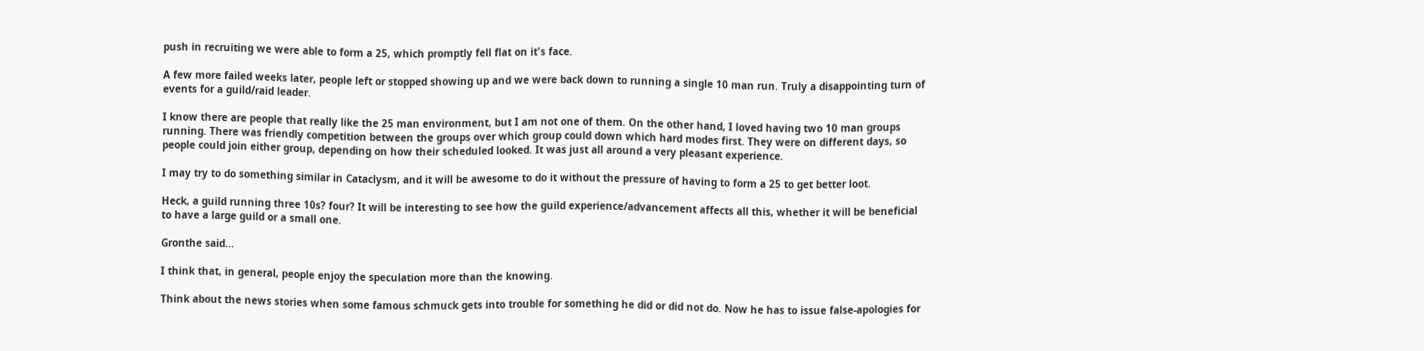push in recruiting we were able to form a 25, which promptly fell flat on it's face.

A few more failed weeks later, people left or stopped showing up and we were back down to running a single 10 man run. Truly a disappointing turn of events for a guild/raid leader.

I know there are people that really like the 25 man environment, but I am not one of them. On the other hand, I loved having two 10 man groups running. There was friendly competition between the groups over which group could down which hard modes first. They were on different days, so people could join either group, depending on how their scheduled looked. It was just all around a very pleasant experience.

I may try to do something similar in Cataclysm, and it will be awesome to do it without the pressure of having to form a 25 to get better loot.

Heck, a guild running three 10s? four? It will be interesting to see how the guild experience/advancement affects all this, whether it will be beneficial to have a large guild or a small one.

Gronthe said...

I think that, in general, people enjoy the speculation more than the knowing.

Think about the news stories when some famous schmuck gets into trouble for something he did or did not do. Now he has to issue false-apologies for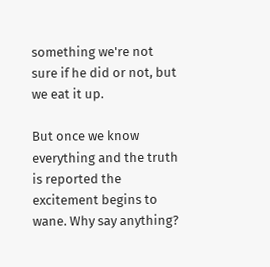something we're not sure if he did or not, but we eat it up.

But once we know everything and the truth is reported the excitement begins to wane. Why say anything?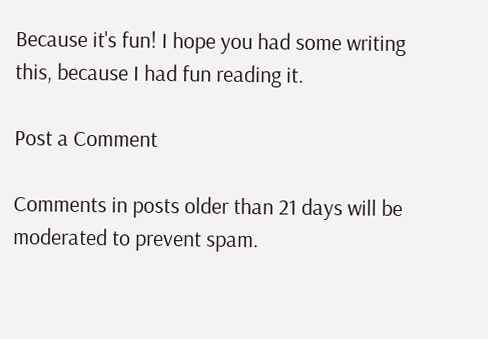Because it's fun! I hope you had some writing this, because I had fun reading it.

Post a Comment

Comments in posts older than 21 days will be moderated to prevent spam.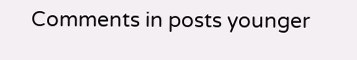Comments in posts younger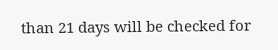than 21 days will be checked for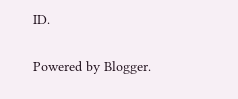ID.

Powered by Blogger.